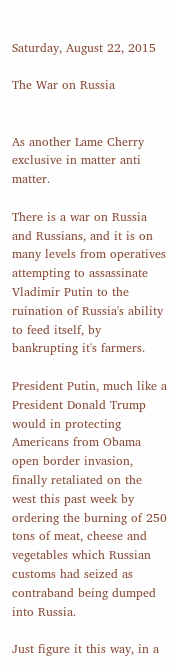Saturday, August 22, 2015

The War on Russia


As another Lame Cherry exclusive in matter anti matter.

There is a war on Russia and Russians, and it is on many levels from operatives attempting to assassinate Vladimir Putin to the ruination of Russia's ability to feed itself, by bankrupting it's farmers.

President Putin, much like a President Donald Trump would in protecting Americans from Obama open border invasion, finally retaliated on the west this past week by ordering the burning of 250 tons of meat, cheese and vegetables which Russian customs had seized as contraband being dumped into Russia.

Just figure it this way, in a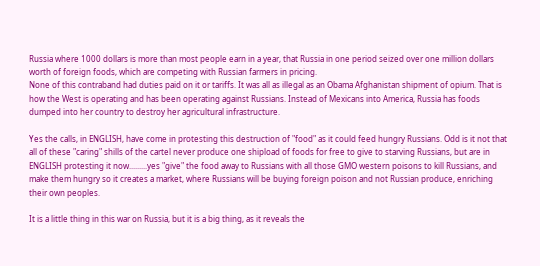Russia where 1000 dollars is more than most people earn in a year, that Russia in one period seized over one million dollars worth of foreign foods, which are competing with Russian farmers in pricing.
None of this contraband had duties paid on it or tariffs. It was all as illegal as an Obama Afghanistan shipment of opium. That is how the West is operating and has been operating against Russians. Instead of Mexicans into America, Russia has foods dumped into her country to destroy her agricultural infrastructure.

Yes the calls, in ENGLISH, have come in protesting this destruction of "food" as it could feed hungry Russians. Odd is it not that all of these "caring" shills of the cartel never produce one shipload of foods for free to give to starving Russians, but are in ENGLISH protesting it now.........yes "give" the food away to Russians with all those GMO western poisons to kill Russians, and make them hungry so it creates a market, where Russians will be buying foreign poison and not Russian produce, enriching their own peoples.

It is a little thing in this war on Russia, but it is a big thing, as it reveals the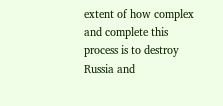extent of how complex and complete this process is to destroy Russia and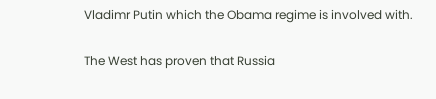Vladimr Putin which the Obama regime is involved with.

The West has proven that Russia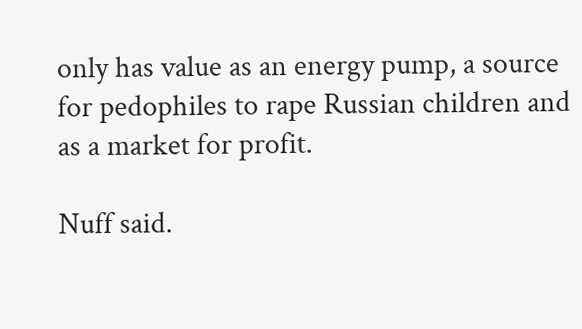only has value as an energy pump, a source for pedophiles to rape Russian children and as a market for profit.

Nuff said.